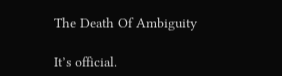The Death Of Ambiguity

It’s official.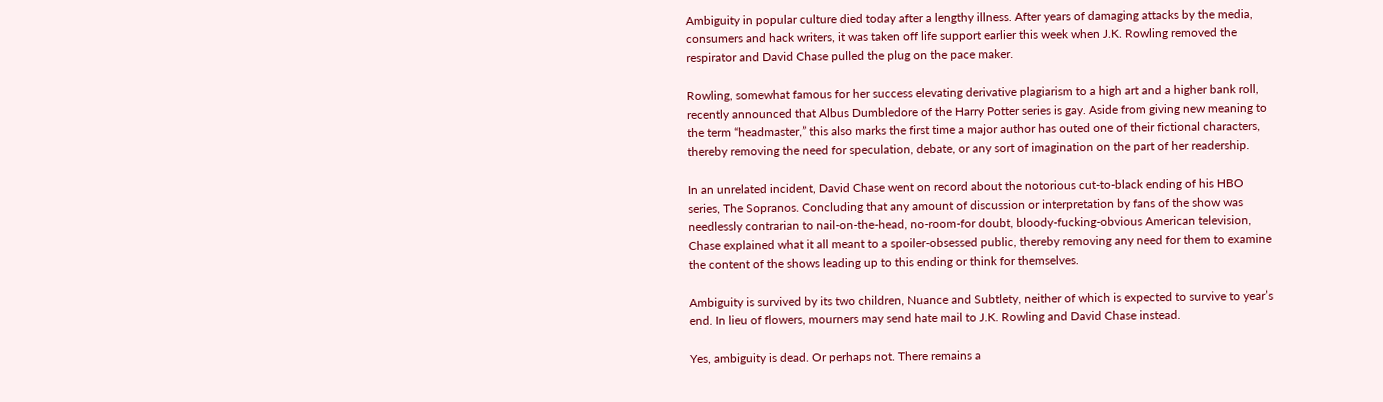Ambiguity in popular culture died today after a lengthy illness. After years of damaging attacks by the media, consumers and hack writers, it was taken off life support earlier this week when J.K. Rowling removed the respirator and David Chase pulled the plug on the pace maker.

Rowling, somewhat famous for her success elevating derivative plagiarism to a high art and a higher bank roll, recently announced that Albus Dumbledore of the Harry Potter series is gay. Aside from giving new meaning to the term “headmaster,” this also marks the first time a major author has outed one of their fictional characters, thereby removing the need for speculation, debate, or any sort of imagination on the part of her readership.

In an unrelated incident, David Chase went on record about the notorious cut-to-black ending of his HBO series, The Sopranos. Concluding that any amount of discussion or interpretation by fans of the show was needlessly contrarian to nail-on-the-head, no-room-for doubt, bloody-fucking-obvious American television, Chase explained what it all meant to a spoiler-obsessed public, thereby removing any need for them to examine the content of the shows leading up to this ending or think for themselves.

Ambiguity is survived by its two children, Nuance and Subtlety, neither of which is expected to survive to year’s end. In lieu of flowers, mourners may send hate mail to J.K. Rowling and David Chase instead.

Yes, ambiguity is dead. Or perhaps not. There remains a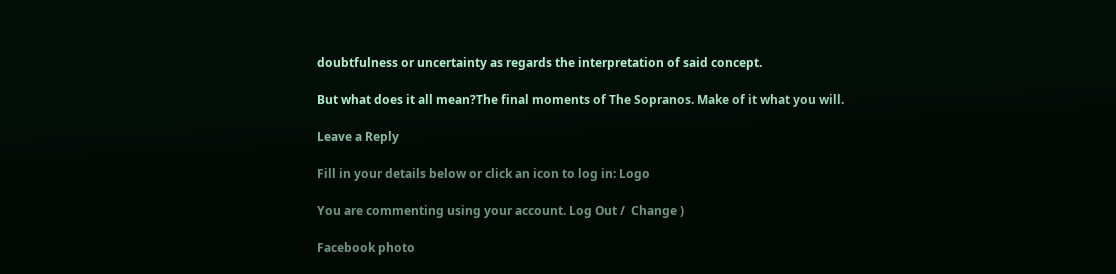doubtfulness or uncertainty as regards the interpretation of said concept.

But what does it all mean?The final moments of The Sopranos. Make of it what you will.

Leave a Reply

Fill in your details below or click an icon to log in: Logo

You are commenting using your account. Log Out /  Change )

Facebook photo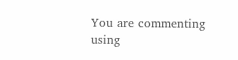You are commenting using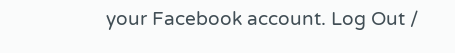your Facebook account. Log Out /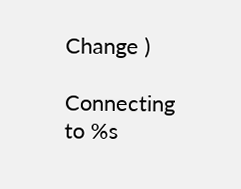Change )

Connecting to %s